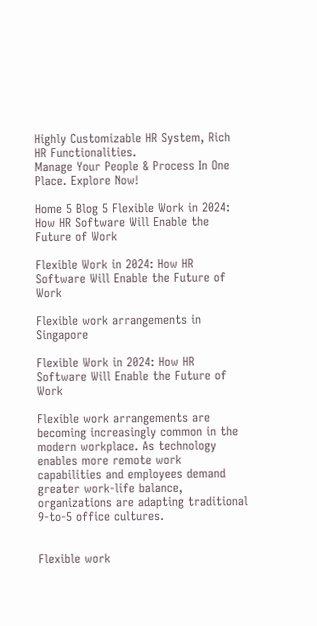Highly Customizable HR System, Rich HR Functionalities.
Manage Your People & Process In One Place. Explore Now!

Home 5 Blog 5 Flexible Work in 2024: How HR Software Will Enable the Future of Work

Flexible Work in 2024: How HR Software Will Enable the Future of Work

Flexible work arrangements in Singapore

Flexible Work in 2024: How HR Software Will Enable the Future of Work

Flexible work arrangements are becoming increasingly common in the modern workplace. As technology enables more remote work capabilities and employees demand greater work-life balance, organizations are adapting traditional 9-to-5 office cultures.


Flexible work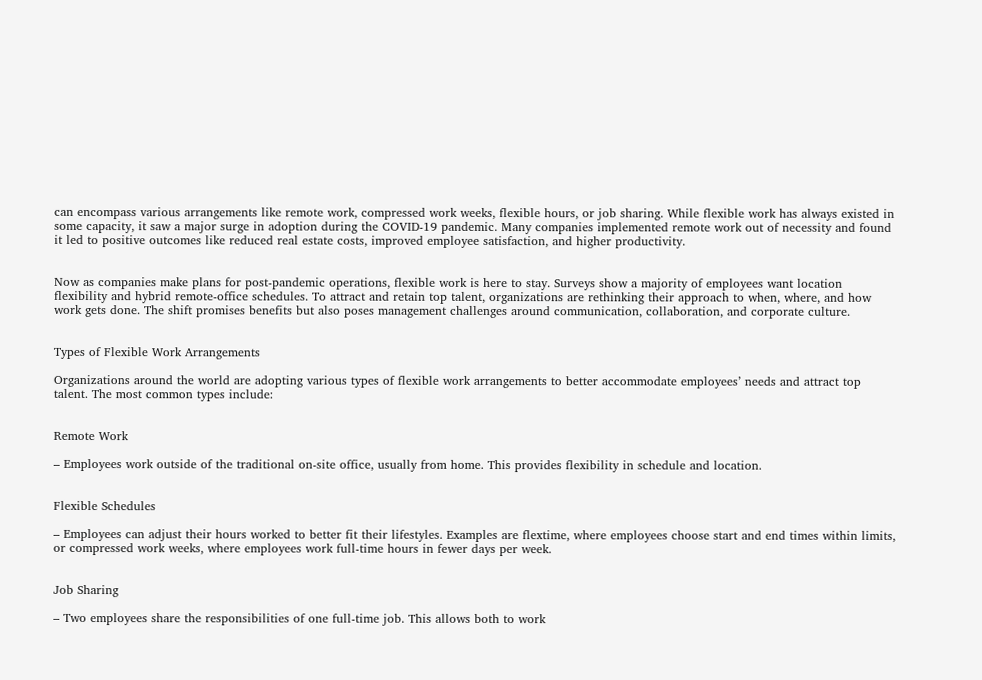can encompass various arrangements like remote work, compressed work weeks, flexible hours, or job sharing. While flexible work has always existed in some capacity, it saw a major surge in adoption during the COVID-19 pandemic. Many companies implemented remote work out of necessity and found it led to positive outcomes like reduced real estate costs, improved employee satisfaction, and higher productivity.


Now as companies make plans for post-pandemic operations, flexible work is here to stay. Surveys show a majority of employees want location flexibility and hybrid remote-office schedules. To attract and retain top talent, organizations are rethinking their approach to when, where, and how work gets done. The shift promises benefits but also poses management challenges around communication, collaboration, and corporate culture.


Types of Flexible Work Arrangements

Organizations around the world are adopting various types of flexible work arrangements to better accommodate employees’ needs and attract top talent. The most common types include:


Remote Work

– Employees work outside of the traditional on-site office, usually from home. This provides flexibility in schedule and location.


Flexible Schedules

– Employees can adjust their hours worked to better fit their lifestyles. Examples are flextime, where employees choose start and end times within limits, or compressed work weeks, where employees work full-time hours in fewer days per week.


Job Sharing

– Two employees share the responsibilities of one full-time job. This allows both to work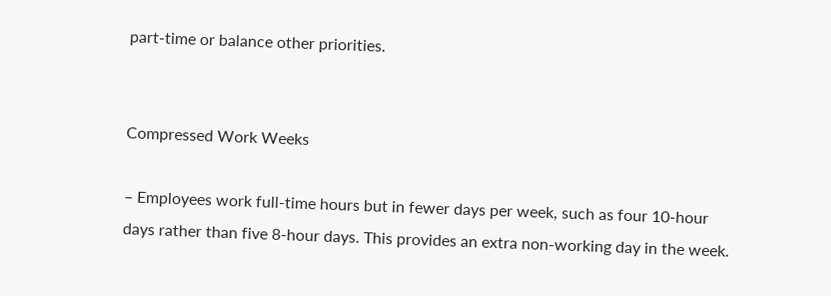part-time or balance other priorities.


Compressed Work Weeks

– Employees work full-time hours but in fewer days per week, such as four 10-hour days rather than five 8-hour days. This provides an extra non-working day in the week.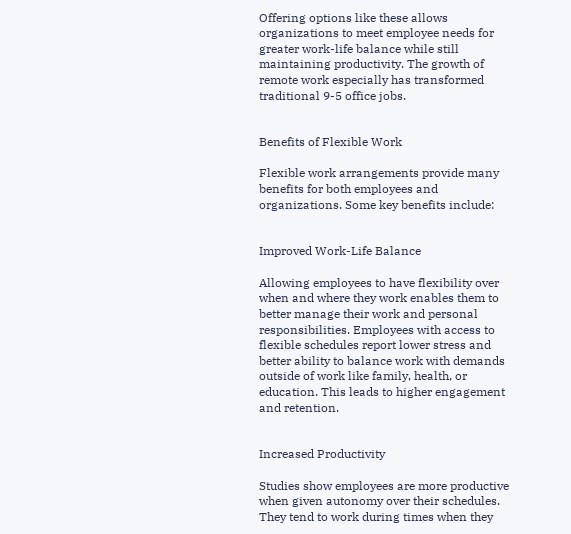Offering options like these allows organizations to meet employee needs for greater work-life balance while still maintaining productivity. The growth of remote work especially has transformed traditional 9-5 office jobs.


Benefits of Flexible Work

Flexible work arrangements provide many benefits for both employees and organizations. Some key benefits include:


Improved Work-Life Balance

Allowing employees to have flexibility over when and where they work enables them to better manage their work and personal responsibilities. Employees with access to flexible schedules report lower stress and better ability to balance work with demands outside of work like family, health, or education. This leads to higher engagement and retention.


Increased Productivity

Studies show employees are more productive when given autonomy over their schedules. They tend to work during times when they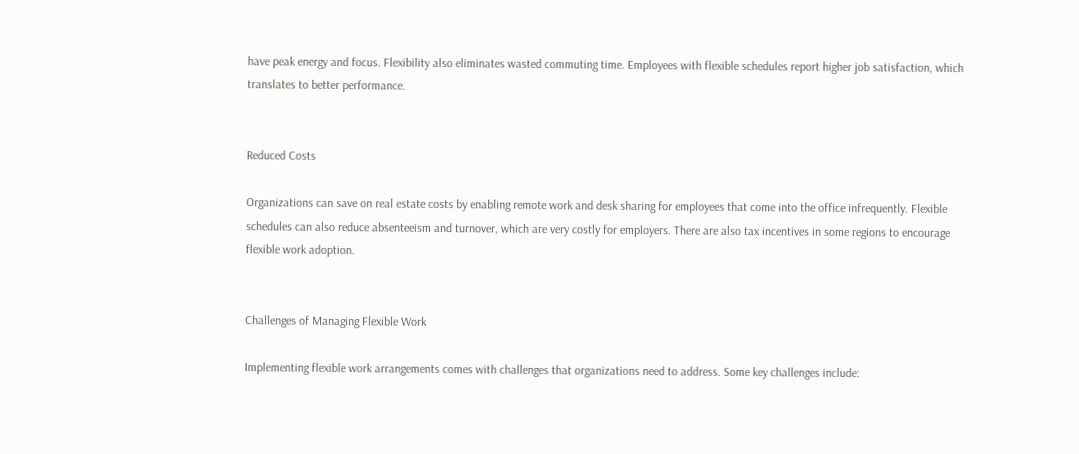have peak energy and focus. Flexibility also eliminates wasted commuting time. Employees with flexible schedules report higher job satisfaction, which translates to better performance.


Reduced Costs

Organizations can save on real estate costs by enabling remote work and desk sharing for employees that come into the office infrequently. Flexible schedules can also reduce absenteeism and turnover, which are very costly for employers. There are also tax incentives in some regions to encourage flexible work adoption.


Challenges of Managing Flexible Work

Implementing flexible work arrangements comes with challenges that organizations need to address. Some key challenges include: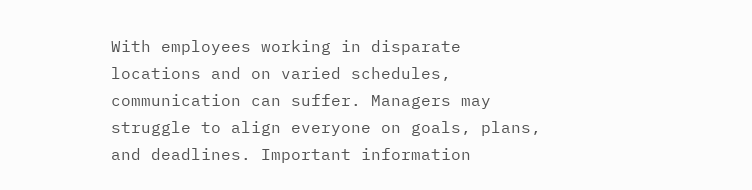With employees working in disparate locations and on varied schedules, communication can suffer. Managers may struggle to align everyone on goals, plans, and deadlines. Important information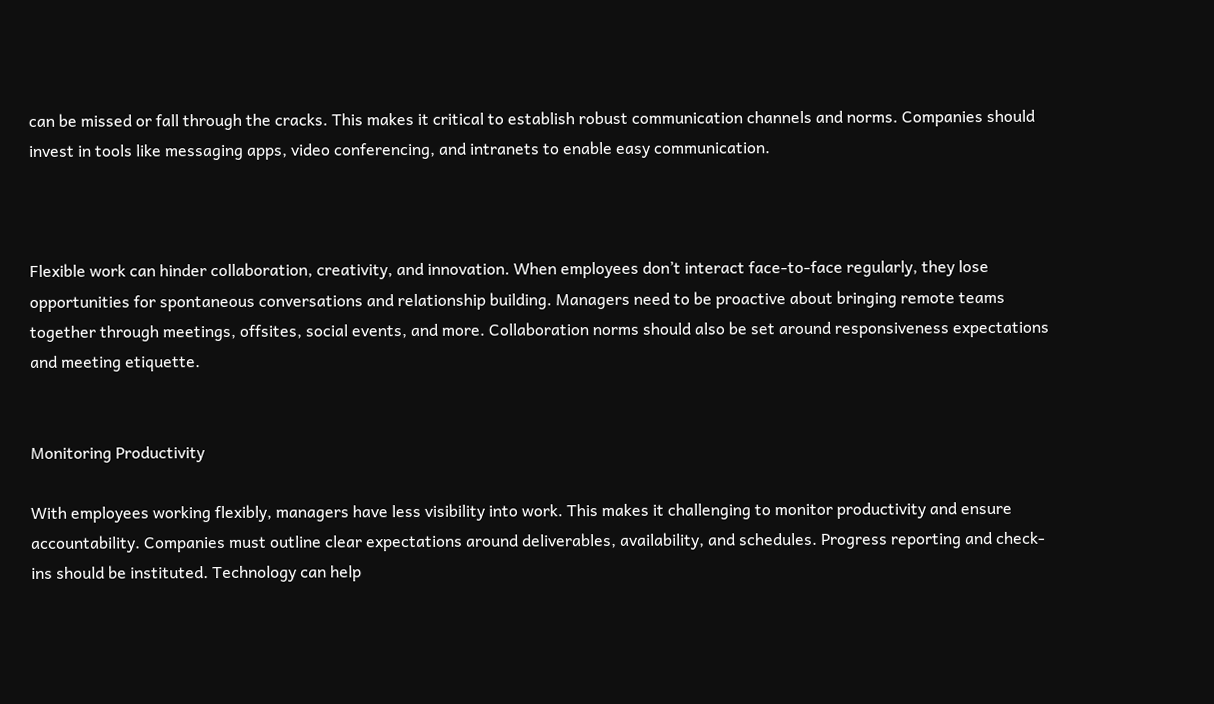can be missed or fall through the cracks. This makes it critical to establish robust communication channels and norms. Companies should invest in tools like messaging apps, video conferencing, and intranets to enable easy communication.



Flexible work can hinder collaboration, creativity, and innovation. When employees don’t interact face-to-face regularly, they lose opportunities for spontaneous conversations and relationship building. Managers need to be proactive about bringing remote teams together through meetings, offsites, social events, and more. Collaboration norms should also be set around responsiveness expectations and meeting etiquette.


Monitoring Productivity

With employees working flexibly, managers have less visibility into work. This makes it challenging to monitor productivity and ensure accountability. Companies must outline clear expectations around deliverables, availability, and schedules. Progress reporting and check-ins should be instituted. Technology can help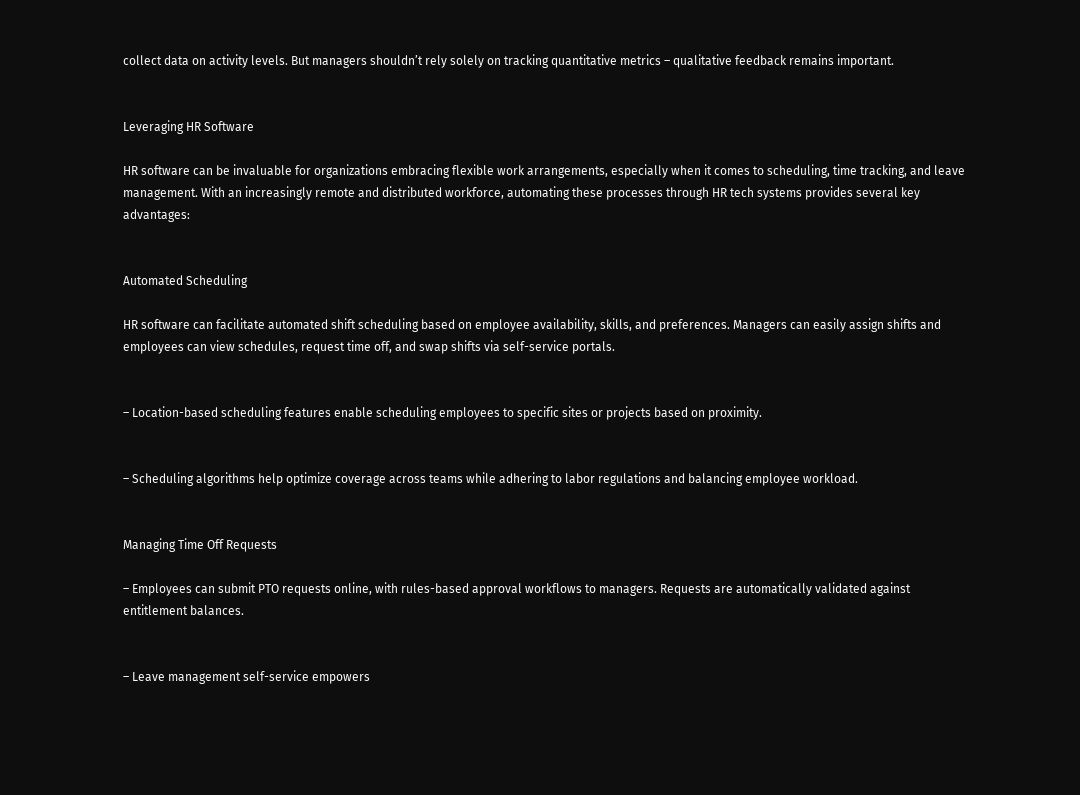collect data on activity levels. But managers shouldn’t rely solely on tracking quantitative metrics – qualitative feedback remains important.


Leveraging HR Software

HR software can be invaluable for organizations embracing flexible work arrangements, especially when it comes to scheduling, time tracking, and leave management. With an increasingly remote and distributed workforce, automating these processes through HR tech systems provides several key advantages:


Automated Scheduling

HR software can facilitate automated shift scheduling based on employee availability, skills, and preferences. Managers can easily assign shifts and employees can view schedules, request time off, and swap shifts via self-service portals.


– Location-based scheduling features enable scheduling employees to specific sites or projects based on proximity.


– Scheduling algorithms help optimize coverage across teams while adhering to labor regulations and balancing employee workload.


Managing Time Off Requests

– Employees can submit PTO requests online, with rules-based approval workflows to managers. Requests are automatically validated against entitlement balances.


– Leave management self-service empowers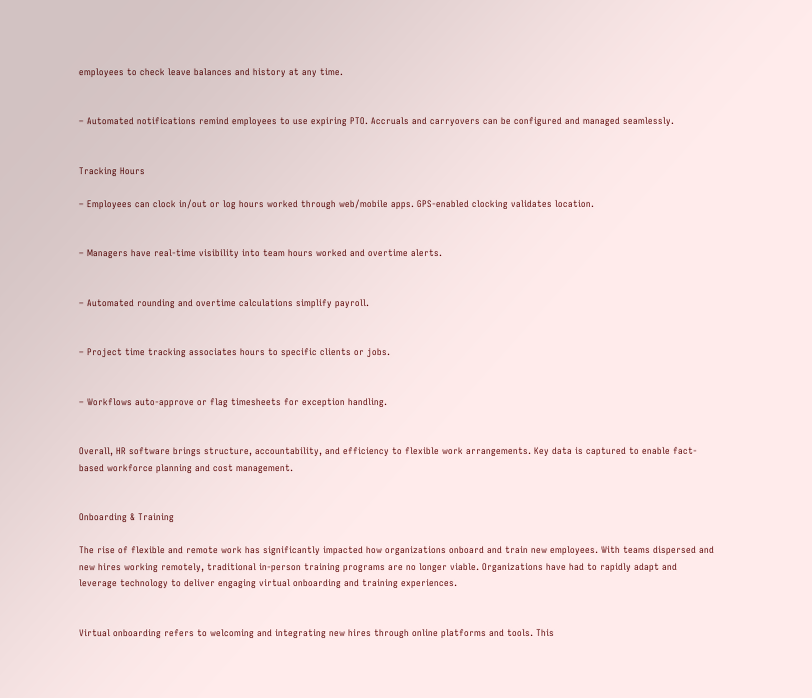employees to check leave balances and history at any time.


– Automated notifications remind employees to use expiring PTO. Accruals and carryovers can be configured and managed seamlessly.


Tracking Hours

– Employees can clock in/out or log hours worked through web/mobile apps. GPS-enabled clocking validates location.


– Managers have real-time visibility into team hours worked and overtime alerts.


– Automated rounding and overtime calculations simplify payroll.


– Project time tracking associates hours to specific clients or jobs.


– Workflows auto-approve or flag timesheets for exception handling.


Overall, HR software brings structure, accountability, and efficiency to flexible work arrangements. Key data is captured to enable fact-based workforce planning and cost management.


Onboarding & Training

The rise of flexible and remote work has significantly impacted how organizations onboard and train new employees. With teams dispersed and new hires working remotely, traditional in-person training programs are no longer viable. Organizations have had to rapidly adapt and leverage technology to deliver engaging virtual onboarding and training experiences.


Virtual onboarding refers to welcoming and integrating new hires through online platforms and tools. This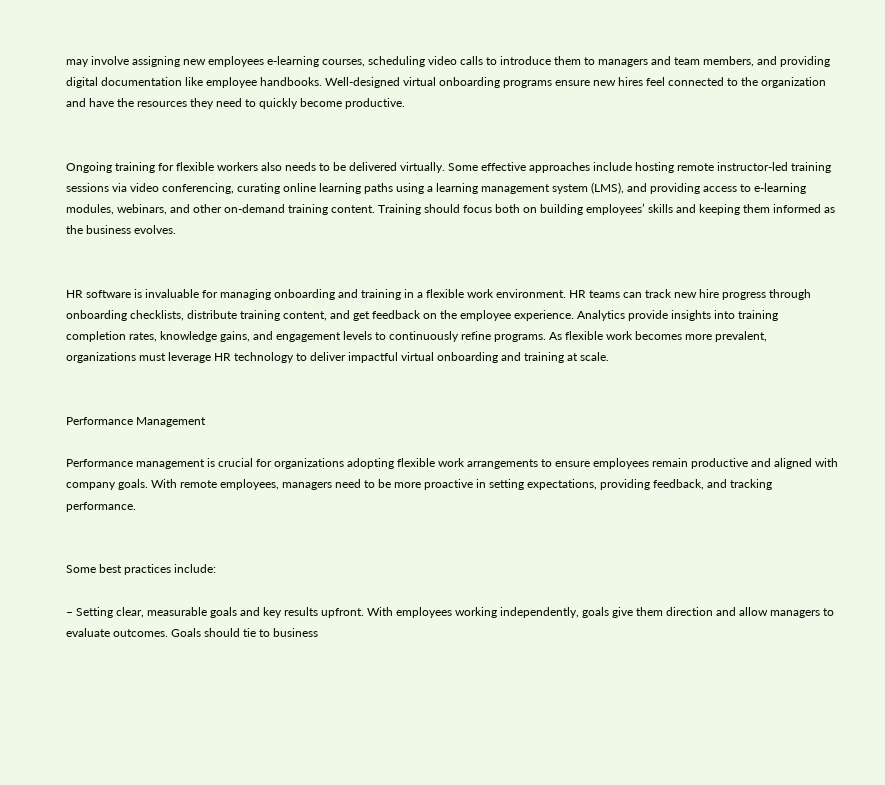may involve assigning new employees e-learning courses, scheduling video calls to introduce them to managers and team members, and providing digital documentation like employee handbooks. Well-designed virtual onboarding programs ensure new hires feel connected to the organization and have the resources they need to quickly become productive.


Ongoing training for flexible workers also needs to be delivered virtually. Some effective approaches include hosting remote instructor-led training sessions via video conferencing, curating online learning paths using a learning management system (LMS), and providing access to e-learning modules, webinars, and other on-demand training content. Training should focus both on building employees’ skills and keeping them informed as the business evolves.


HR software is invaluable for managing onboarding and training in a flexible work environment. HR teams can track new hire progress through onboarding checklists, distribute training content, and get feedback on the employee experience. Analytics provide insights into training completion rates, knowledge gains, and engagement levels to continuously refine programs. As flexible work becomes more prevalent, organizations must leverage HR technology to deliver impactful virtual onboarding and training at scale.


Performance Management

Performance management is crucial for organizations adopting flexible work arrangements to ensure employees remain productive and aligned with company goals. With remote employees, managers need to be more proactive in setting expectations, providing feedback, and tracking performance.


Some best practices include:

– Setting clear, measurable goals and key results upfront. With employees working independently, goals give them direction and allow managers to evaluate outcomes. Goals should tie to business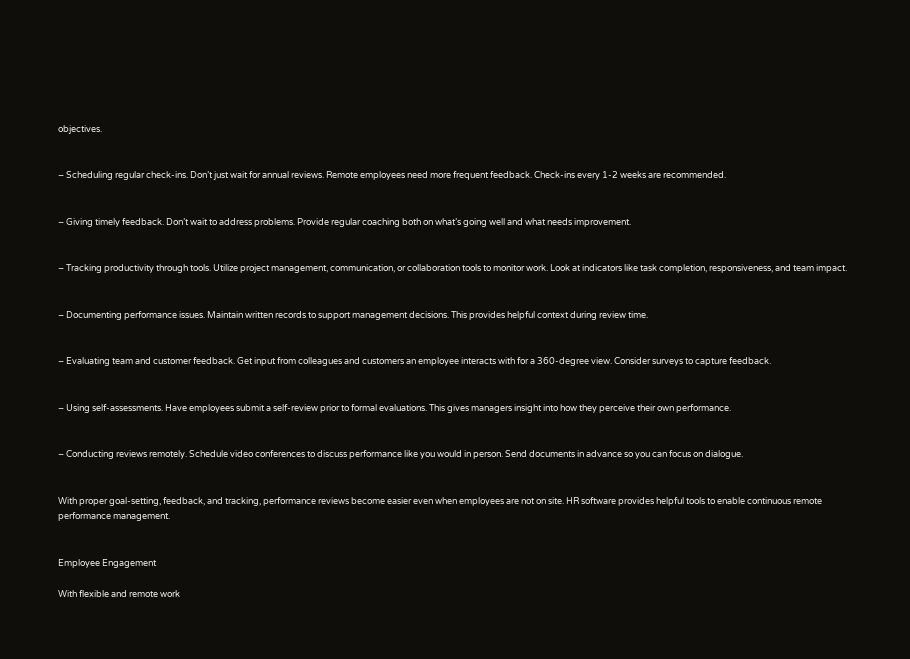objectives.


– Scheduling regular check-ins. Don’t just wait for annual reviews. Remote employees need more frequent feedback. Check-ins every 1-2 weeks are recommended.


– Giving timely feedback. Don’t wait to address problems. Provide regular coaching both on what’s going well and what needs improvement.


– Tracking productivity through tools. Utilize project management, communication, or collaboration tools to monitor work. Look at indicators like task completion, responsiveness, and team impact.


– Documenting performance issues. Maintain written records to support management decisions. This provides helpful context during review time.


– Evaluating team and customer feedback. Get input from colleagues and customers an employee interacts with for a 360-degree view. Consider surveys to capture feedback.


– Using self-assessments. Have employees submit a self-review prior to formal evaluations. This gives managers insight into how they perceive their own performance.


– Conducting reviews remotely. Schedule video conferences to discuss performance like you would in person. Send documents in advance so you can focus on dialogue.


With proper goal-setting, feedback, and tracking, performance reviews become easier even when employees are not on site. HR software provides helpful tools to enable continuous remote performance management.


Employee Engagement

With flexible and remote work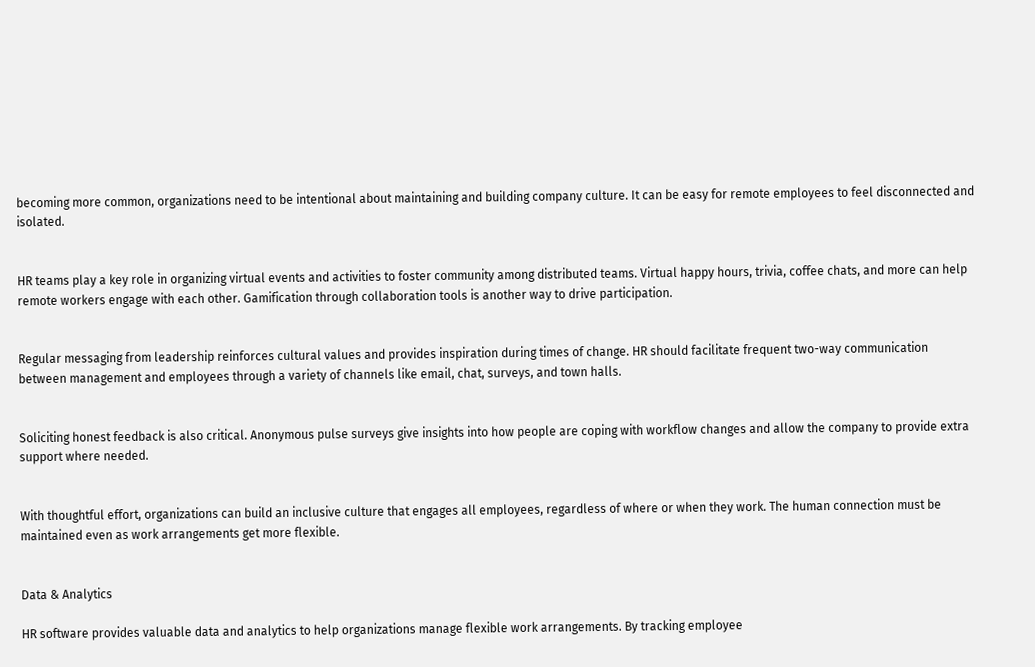becoming more common, organizations need to be intentional about maintaining and building company culture. It can be easy for remote employees to feel disconnected and isolated.


HR teams play a key role in organizing virtual events and activities to foster community among distributed teams. Virtual happy hours, trivia, coffee chats, and more can help remote workers engage with each other. Gamification through collaboration tools is another way to drive participation.


Regular messaging from leadership reinforces cultural values and provides inspiration during times of change. HR should facilitate frequent two-way communication between management and employees through a variety of channels like email, chat, surveys, and town halls.


Soliciting honest feedback is also critical. Anonymous pulse surveys give insights into how people are coping with workflow changes and allow the company to provide extra support where needed.


With thoughtful effort, organizations can build an inclusive culture that engages all employees, regardless of where or when they work. The human connection must be maintained even as work arrangements get more flexible.


Data & Analytics

HR software provides valuable data and analytics to help organizations manage flexible work arrangements. By tracking employee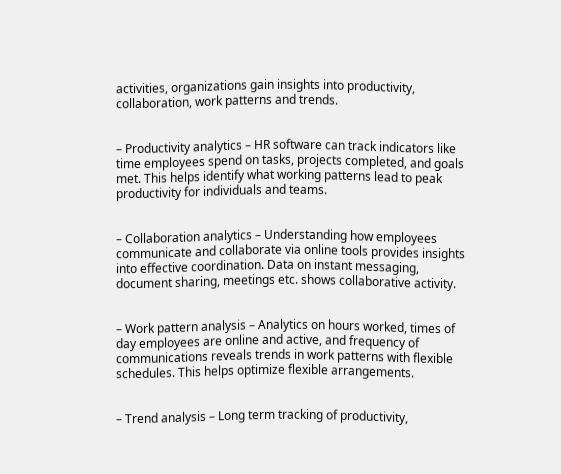activities, organizations gain insights into productivity, collaboration, work patterns and trends.


– Productivity analytics – HR software can track indicators like time employees spend on tasks, projects completed, and goals met. This helps identify what working patterns lead to peak productivity for individuals and teams.


– Collaboration analytics – Understanding how employees communicate and collaborate via online tools provides insights into effective coordination. Data on instant messaging, document sharing, meetings etc. shows collaborative activity.


– Work pattern analysis – Analytics on hours worked, times of day employees are online and active, and frequency of communications reveals trends in work patterns with flexible schedules. This helps optimize flexible arrangements.


– Trend analysis – Long term tracking of productivity,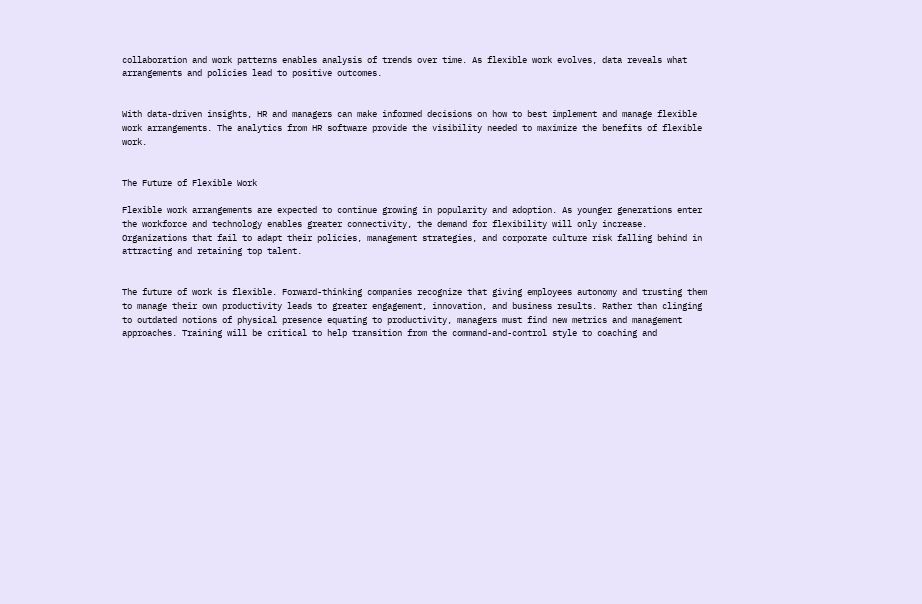collaboration and work patterns enables analysis of trends over time. As flexible work evolves, data reveals what arrangements and policies lead to positive outcomes.


With data-driven insights, HR and managers can make informed decisions on how to best implement and manage flexible work arrangements. The analytics from HR software provide the visibility needed to maximize the benefits of flexible work.


The Future of Flexible Work

Flexible work arrangements are expected to continue growing in popularity and adoption. As younger generations enter the workforce and technology enables greater connectivity, the demand for flexibility will only increase. Organizations that fail to adapt their policies, management strategies, and corporate culture risk falling behind in attracting and retaining top talent.


The future of work is flexible. Forward-thinking companies recognize that giving employees autonomy and trusting them to manage their own productivity leads to greater engagement, innovation, and business results. Rather than clinging to outdated notions of physical presence equating to productivity, managers must find new metrics and management approaches. Training will be critical to help transition from the command-and-control style to coaching and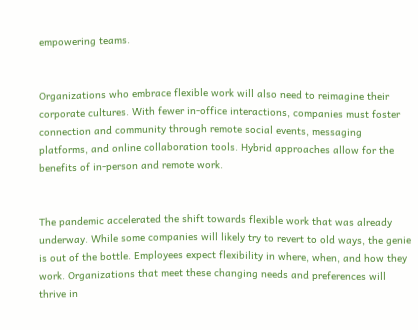empowering teams.


Organizations who embrace flexible work will also need to reimagine their corporate cultures. With fewer in-office interactions, companies must foster connection and community through remote social events, messaging platforms, and online collaboration tools. Hybrid approaches allow for the benefits of in-person and remote work.


The pandemic accelerated the shift towards flexible work that was already underway. While some companies will likely try to revert to old ways, the genie is out of the bottle. Employees expect flexibility in where, when, and how they work. Organizations that meet these changing needs and preferences will thrive in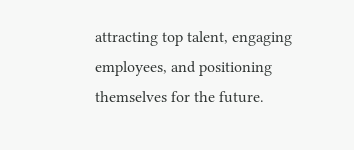attracting top talent, engaging employees, and positioning themselves for the future.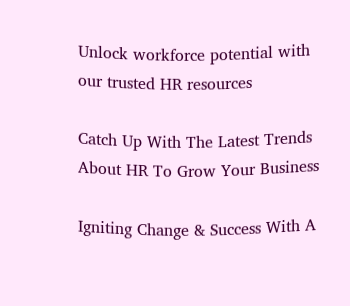Unlock workforce potential with our trusted HR resources

Catch Up With The Latest Trends About HR To Grow Your Business

Igniting Change & Success With A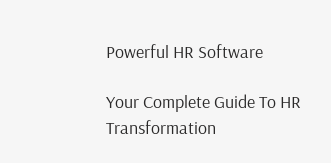Powerful HR Software

Your Complete Guide To HR Transformation